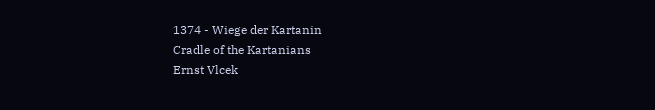1374 - Wiege der Kartanin
Cradle of the Kartanians
Ernst Vlcek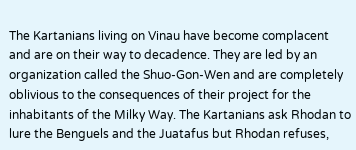The Kartanians living on Vinau have become complacent and are on their way to decadence. They are led by an organization called the Shuo-Gon-Wen and are completely oblivious to the consequences of their project for the inhabitants of the Milky Way. The Kartanians ask Rhodan to lure the Benguels and the Juatafus but Rhodan refuses,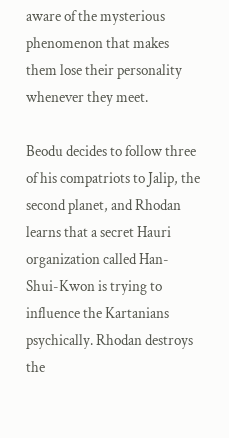aware of the mysterious phenomenon that makes them lose their personality whenever they meet.

Beodu decides to follow three of his compatriots to Jalip, the second planet, and Rhodan learns that a secret Hauri organization called Han-Shui-Kwon is trying to influence the Kartanians psychically. Rhodan destroys the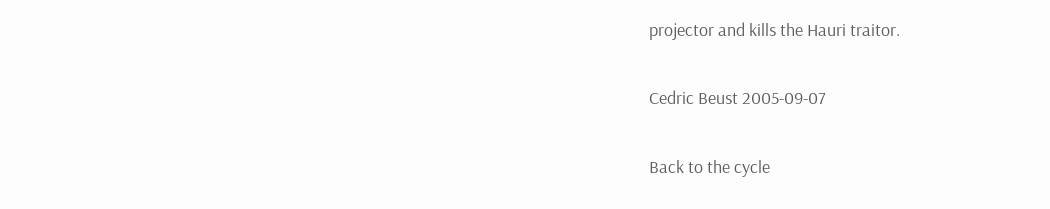projector and kills the Hauri traitor.

Cedric Beust 2005-09-07

Back to the cycle